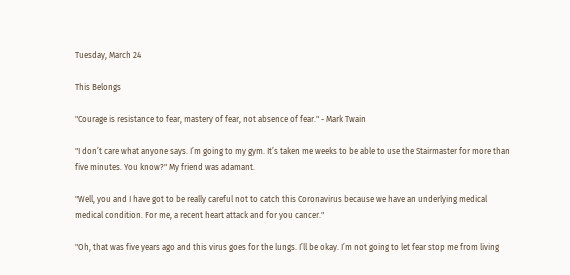Tuesday, March 24

This Belongs

"Courage is resistance to fear, mastery of fear, not absence of fear." - Mark Twain

"I don’t care what anyone says. I’m going to my gym. It’s taken me weeks to be able to use the Stairmaster for more than five minutes. You know?" My friend was adamant.

"Well, you and I have got to be really careful not to catch this Coronavirus because we have an underlying medical medical condition. For me, a recent heart attack and for you cancer."

"Oh, that was five years ago and this virus goes for the lungs. I’ll be okay. I’m not going to let fear stop me from living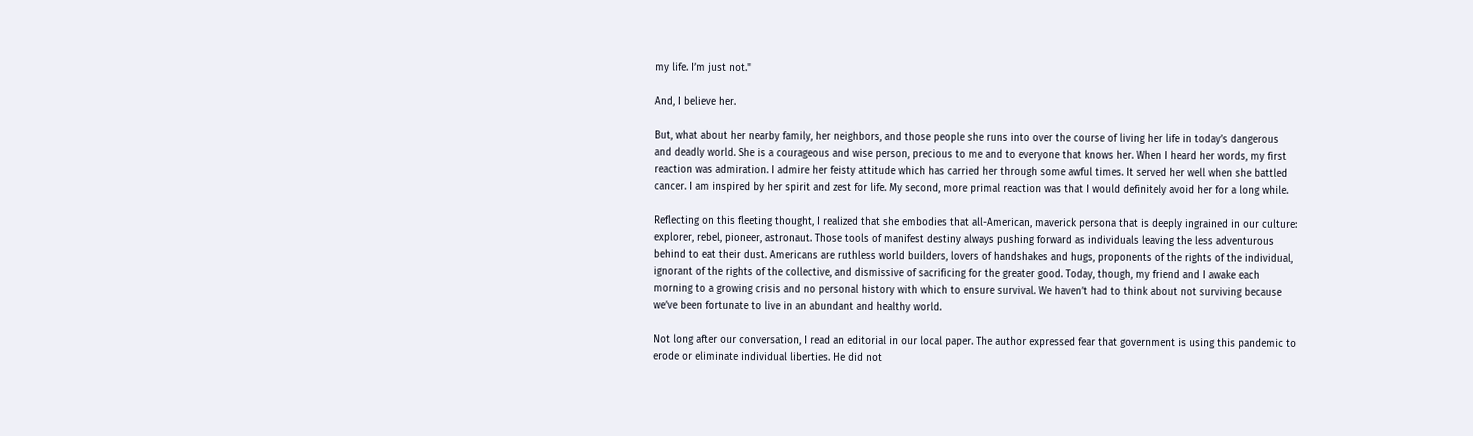my life. I’m just not."

And, I believe her.

But, what about her nearby family, her neighbors, and those people she runs into over the course of living her life in today’s dangerous and deadly world. She is a courageous and wise person, precious to me and to everyone that knows her. When I heard her words, my first reaction was admiration. I admire her feisty attitude which has carried her through some awful times. It served her well when she battled cancer. I am inspired by her spirit and zest for life. My second, more primal reaction was that I would definitely avoid her for a long while.

Reflecting on this fleeting thought, I realized that she embodies that all-American, maverick persona that is deeply ingrained in our culture: explorer, rebel, pioneer, astronaut. Those tools of manifest destiny always pushing forward as individuals leaving the less adventurous behind to eat their dust. Americans are ruthless world builders, lovers of handshakes and hugs, proponents of the rights of the individual, ignorant of the rights of the collective, and dismissive of sacrificing for the greater good. Today, though, my friend and I awake each morning to a growing crisis and no personal history with which to ensure survival. We haven’t had to think about not surviving because we’ve been fortunate to live in an abundant and healthy world.

Not long after our conversation, I read an editorial in our local paper. The author expressed fear that government is using this pandemic to erode or eliminate individual liberties. He did not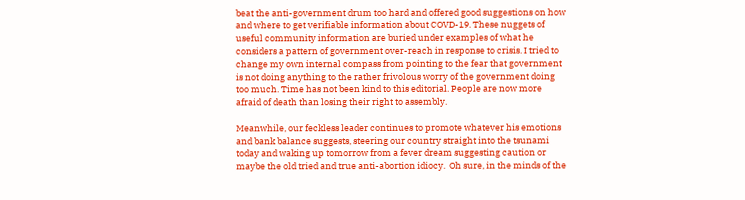beat the anti-government drum too hard and offered good suggestions on how and where to get verifiable information about COVD-19. These nuggets of useful community information are buried under examples of what he considers a pattern of government over-reach in response to crisis. I tried to change my own internal compass from pointing to the fear that government is not doing anything to the rather frivolous worry of the government doing too much. Time has not been kind to this editorial. People are now more afraid of death than losing their right to assembly.

Meanwhile, our feckless leader continues to promote whatever his emotions and bank balance suggests, steering our country straight into the tsunami today and waking up tomorrow from a fever dream suggesting caution or maybe the old tried and true anti-abortion idiocy.  Oh sure, in the minds of the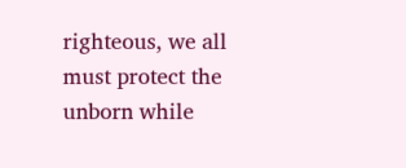righteous, we all must protect the unborn while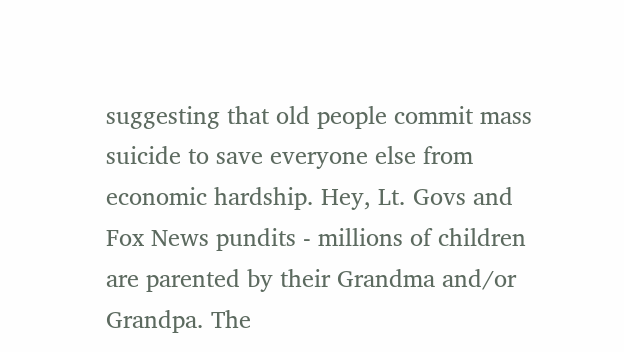suggesting that old people commit mass suicide to save everyone else from economic hardship. Hey, Lt. Govs and Fox News pundits - millions of children are parented by their Grandma and/or Grandpa. The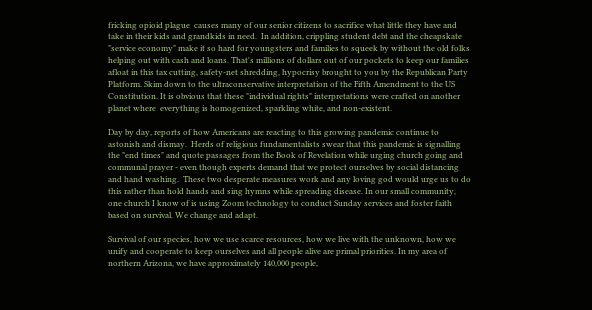fricking opioid plague  causes many of our senior citizens to sacrifice what little they have and take in their kids and grandkids in need.  In addition, crippling student debt and the cheapskate "service economy" make it so hard for youngsters and families to squeek by without the old folks helping out with cash and loans. That's millions of dollars out of our pockets to keep our families afloat in this tax cutting, safety-net shredding, hypocrisy brought to you by the Republican Party Platform. Skim down to the ultraconservative interpretation of the Fifth Amendment to the US Constitution. It is obvious that these "individual rights" interpretations were crafted on another planet where  everything is homogenized, sparkling white, and non-existent.

Day by day, reports of how Americans are reacting to this growing pandemic continue to astonish and dismay.  Herds of religious fundamentalists swear that this pandemic is signalling the "end times" and quote passages from the Book of Revelation while urging church going and communal prayer - even though experts demand that we protect ourselves by social distancing and hand washing.  These two desperate measures work and any loving god would urge us to do this rather than hold hands and sing hymns while spreading disease. In our small community, one church I know of is using Zoom technology to conduct Sunday services and foster faith based on survival. We change and adapt.

Survival of our species, how we use scarce resources, how we live with the unknown, how we unify and cooperate to keep ourselves and all people alive are primal priorities. In my area of northern Arizona, we have approximately 140,000 people,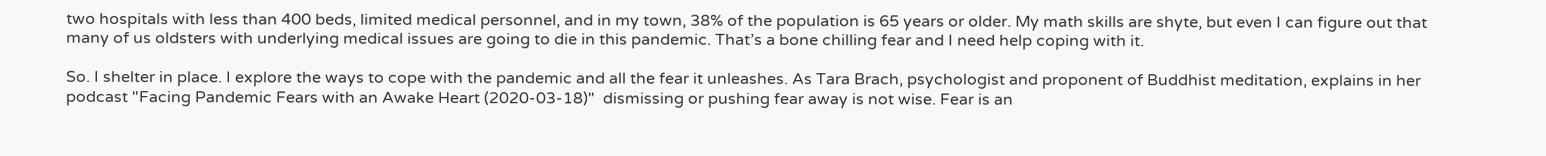two hospitals with less than 400 beds, limited medical personnel, and in my town, 38% of the population is 65 years or older. My math skills are shyte, but even I can figure out that many of us oldsters with underlying medical issues are going to die in this pandemic. That’s a bone chilling fear and I need help coping with it.

So. I shelter in place. I explore the ways to cope with the pandemic and all the fear it unleashes. As Tara Brach, psychologist and proponent of Buddhist meditation, explains in her podcast "Facing Pandemic Fears with an Awake Heart (2020-03-18)"  dismissing or pushing fear away is not wise. Fear is an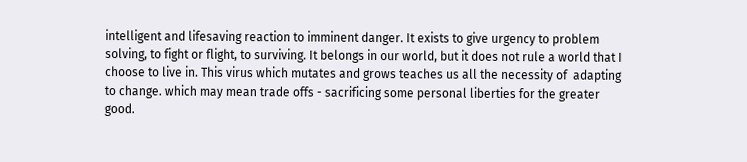intelligent and lifesaving reaction to imminent danger. It exists to give urgency to problem solving, to fight or flight, to surviving. It belongs in our world, but it does not rule a world that I choose to live in. This virus which mutates and grows teaches us all the necessity of  adapting to change. which may mean trade offs - sacrificing some personal liberties for the greater good.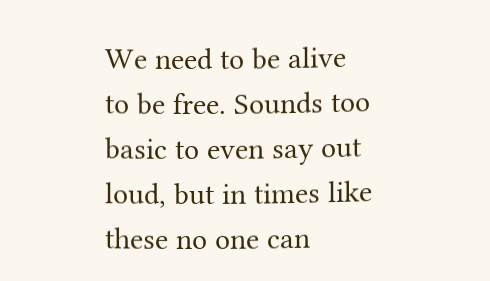We need to be alive to be free. Sounds too basic to even say out loud, but in times like these no one can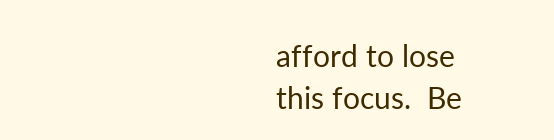afford to lose this focus.  Be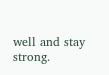well and stay strong.